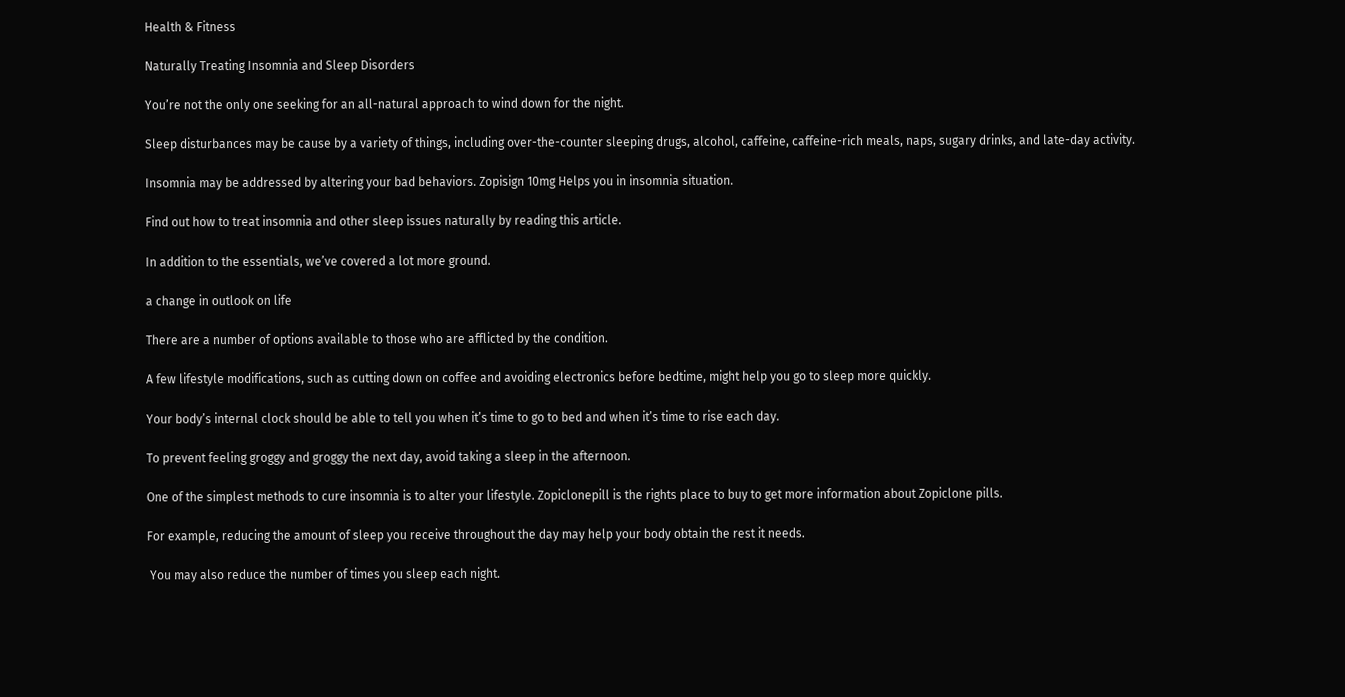Health & Fitness

Naturally Treating Insomnia and Sleep Disorders

You’re not the only one seeking for an all-natural approach to wind down for the night.

Sleep disturbances may be cause by a variety of things, including over-the-counter sleeping drugs, alcohol, caffeine, caffeine-rich meals, naps, sugary drinks, and late-day activity.

Insomnia may be addressed by altering your bad behaviors. Zopisign 10mg Helps you in insomnia situation.

Find out how to treat insomnia and other sleep issues naturally by reading this article.

In addition to the essentials, we’ve covered a lot more ground.

a change in outlook on life

There are a number of options available to those who are afflicted by the condition.

A few lifestyle modifications, such as cutting down on coffee and avoiding electronics before bedtime, might help you go to sleep more quickly.

Your body’s internal clock should be able to tell you when it’s time to go to bed and when it’s time to rise each day.

To prevent feeling groggy and groggy the next day, avoid taking a sleep in the afternoon.

One of the simplest methods to cure insomnia is to alter your lifestyle. Zopiclonepill is the rights place to buy to get more information about Zopiclone pills.

For example, reducing the amount of sleep you receive throughout the day may help your body obtain the rest it needs.

 You may also reduce the number of times you sleep each night.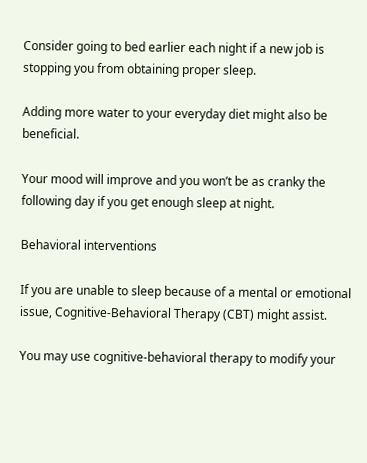Consider going to bed earlier each night if a new job is stopping you from obtaining proper sleep.

Adding more water to your everyday diet might also be beneficial.

Your mood will improve and you won’t be as cranky the following day if you get enough sleep at night.

Behavioral interventions

If you are unable to sleep because of a mental or emotional issue, Cognitive-Behavioral Therapy (CBT) might assist.

You may use cognitive-behavioral therapy to modify your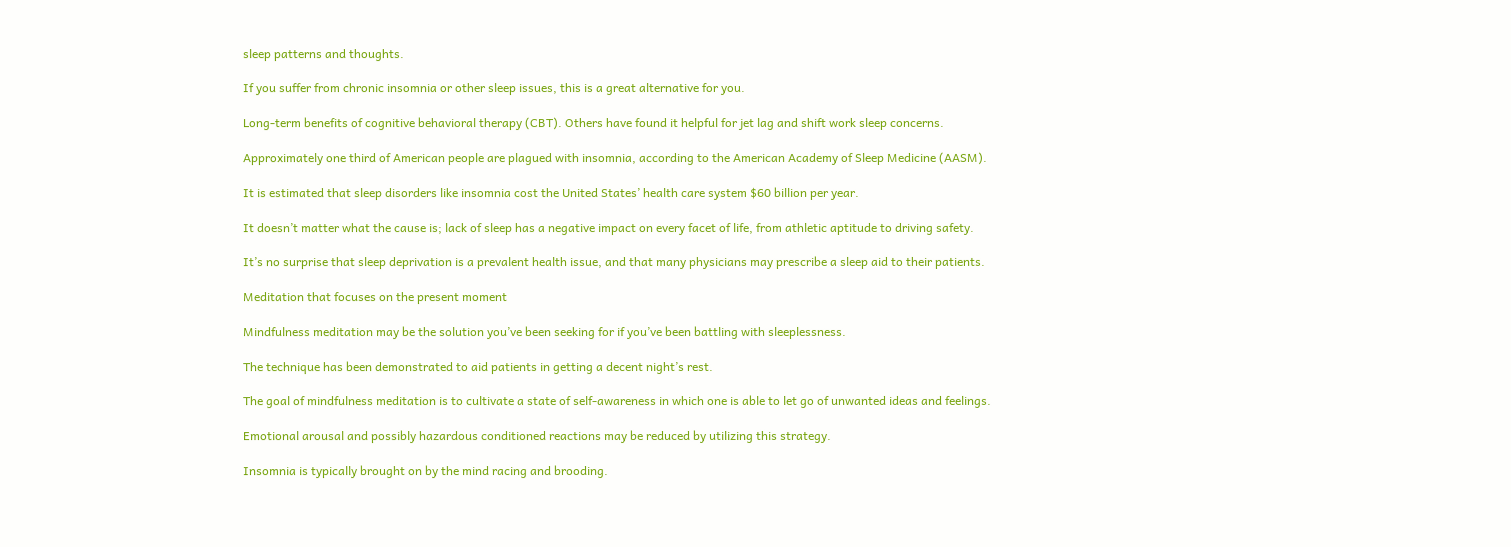sleep patterns and thoughts.

If you suffer from chronic insomnia or other sleep issues, this is a great alternative for you.

Long-term benefits of cognitive behavioral therapy (CBT). Others have found it helpful for jet lag and shift work sleep concerns.

Approximately one third of American people are plagued with insomnia, according to the American Academy of Sleep Medicine (AASM).

It is estimated that sleep disorders like insomnia cost the United States’ health care system $60 billion per year.

It doesn’t matter what the cause is; lack of sleep has a negative impact on every facet of life, from athletic aptitude to driving safety.

It’s no surprise that sleep deprivation is a prevalent health issue, and that many physicians may prescribe a sleep aid to their patients.

Meditation that focuses on the present moment

Mindfulness meditation may be the solution you’ve been seeking for if you’ve been battling with sleeplessness.

The technique has been demonstrated to aid patients in getting a decent night’s rest.

The goal of mindfulness meditation is to cultivate a state of self-awareness in which one is able to let go of unwanted ideas and feelings.

Emotional arousal and possibly hazardous conditioned reactions may be reduced by utilizing this strategy.

Insomnia is typically brought on by the mind racing and brooding.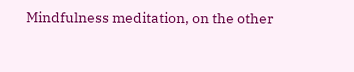Mindfulness meditation, on the other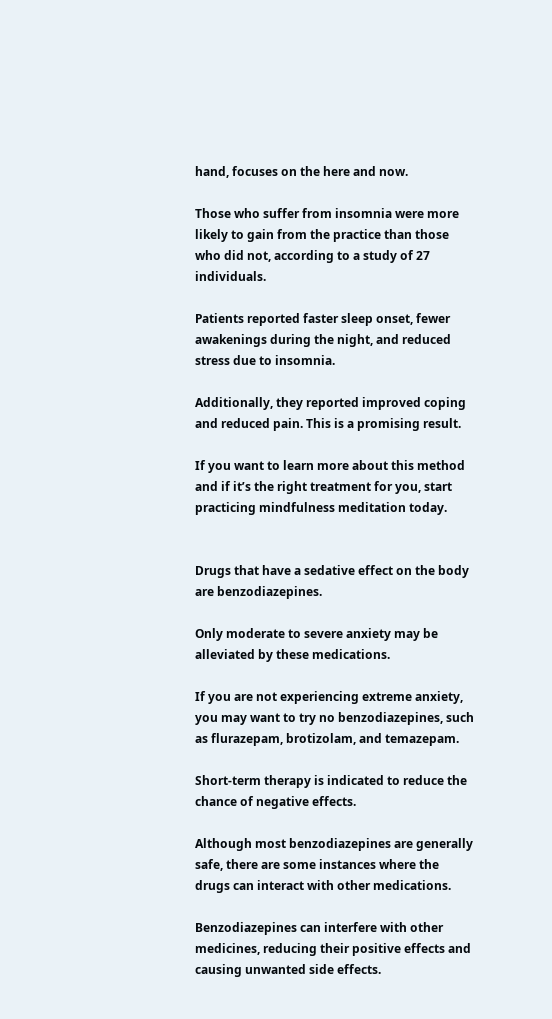hand, focuses on the here and now.

Those who suffer from insomnia were more likely to gain from the practice than those who did not, according to a study of 27 individuals.

Patients reported faster sleep onset, fewer awakenings during the night, and reduced stress due to insomnia.

Additionally, they reported improved coping and reduced pain. This is a promising result.

If you want to learn more about this method and if it’s the right treatment for you, start practicing mindfulness meditation today.


Drugs that have a sedative effect on the body are benzodiazepines.

Only moderate to severe anxiety may be alleviated by these medications.

If you are not experiencing extreme anxiety, you may want to try no benzodiazepines, such as flurazepam, brotizolam, and temazepam.

Short-term therapy is indicated to reduce the chance of negative effects.

Although most benzodiazepines are generally safe, there are some instances where the drugs can interact with other medications.

Benzodiazepines can interfere with other medicines, reducing their positive effects and causing unwanted side effects.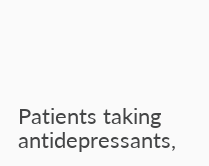Patients taking antidepressants,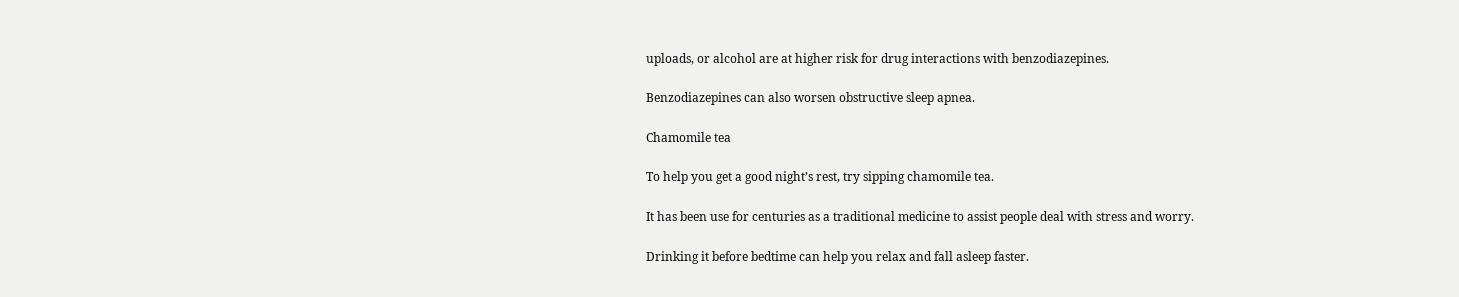uploads, or alcohol are at higher risk for drug interactions with benzodiazepines.

Benzodiazepines can also worsen obstructive sleep apnea.

Chamomile tea

To help you get a good night’s rest, try sipping chamomile tea.

It has been use for centuries as a traditional medicine to assist people deal with stress and worry.

Drinking it before bedtime can help you relax and fall asleep faster.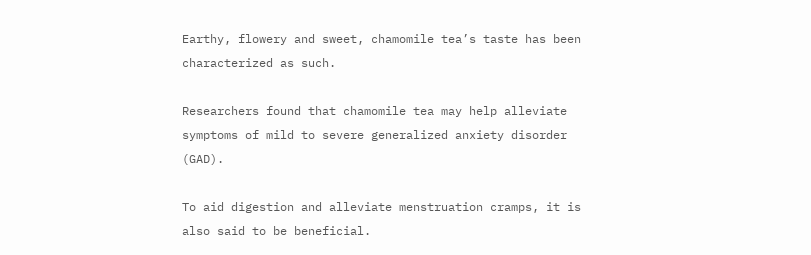Earthy, flowery and sweet, chamomile tea’s taste has been characterized as such.

Researchers found that chamomile tea may help alleviate symptoms of mild to severe generalized anxiety disorder (GAD).

To aid digestion and alleviate menstruation cramps, it is also said to be beneficial.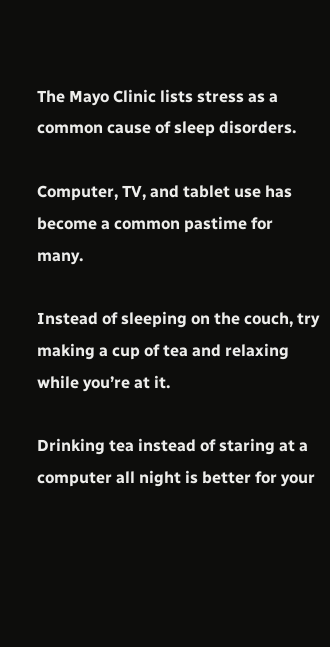The Mayo Clinic lists stress as a common cause of sleep disorders.

Computer, TV, and tablet use has become a common pastime for many.

Instead of sleeping on the couch, try making a cup of tea and relaxing while you’re at it.

Drinking tea instead of staring at a computer all night is better for your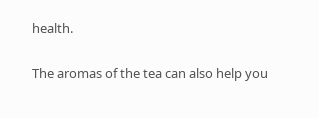health.

The aromas of the tea can also help you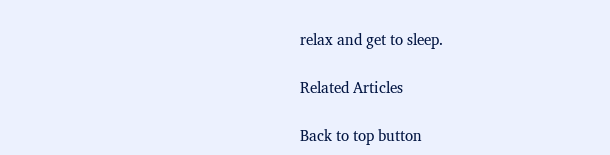relax and get to sleep.

Related Articles

Back to top button